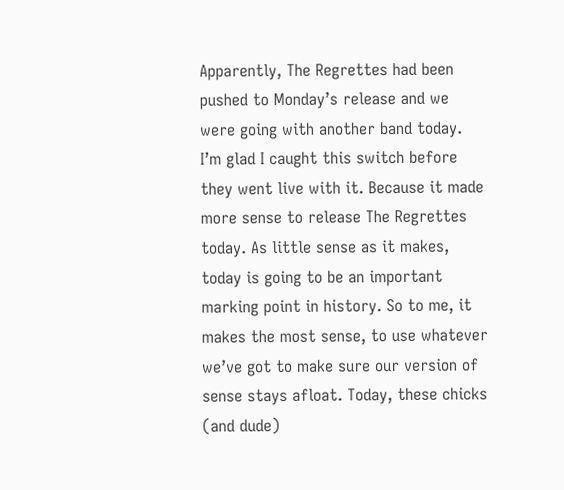Apparently, The Regrettes had been pushed to Monday’s release and we were going with another band today. I’m glad I caught this switch before they went live with it. Because it made more sense to release The Regrettes today. As little sense as it makes, today is going to be an important marking point in history. So to me, it makes the most sense, to use whatever we’ve got to make sure our version of sense stays afloat. Today, these chicks (and dude)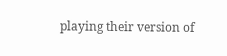playing their version of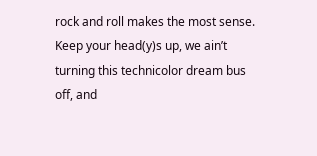rock and roll makes the most sense. Keep your head(y)s up, we ain’t turning this technicolor dream bus off, and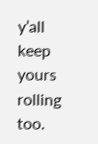y’all keep yours rolling too.